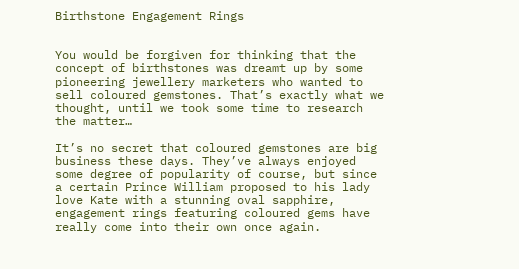Birthstone Engagement Rings


You would be forgiven for thinking that the concept of birthstones was dreamt up by some pioneering jewellery marketers who wanted to sell coloured gemstones. That’s exactly what we thought, until we took some time to research the matter…

It’s no secret that coloured gemstones are big business these days. They’ve always enjoyed some degree of popularity of course, but since a certain Prince William proposed to his lady love Kate with a stunning oval sapphire, engagement rings featuring coloured gems have really come into their own once again.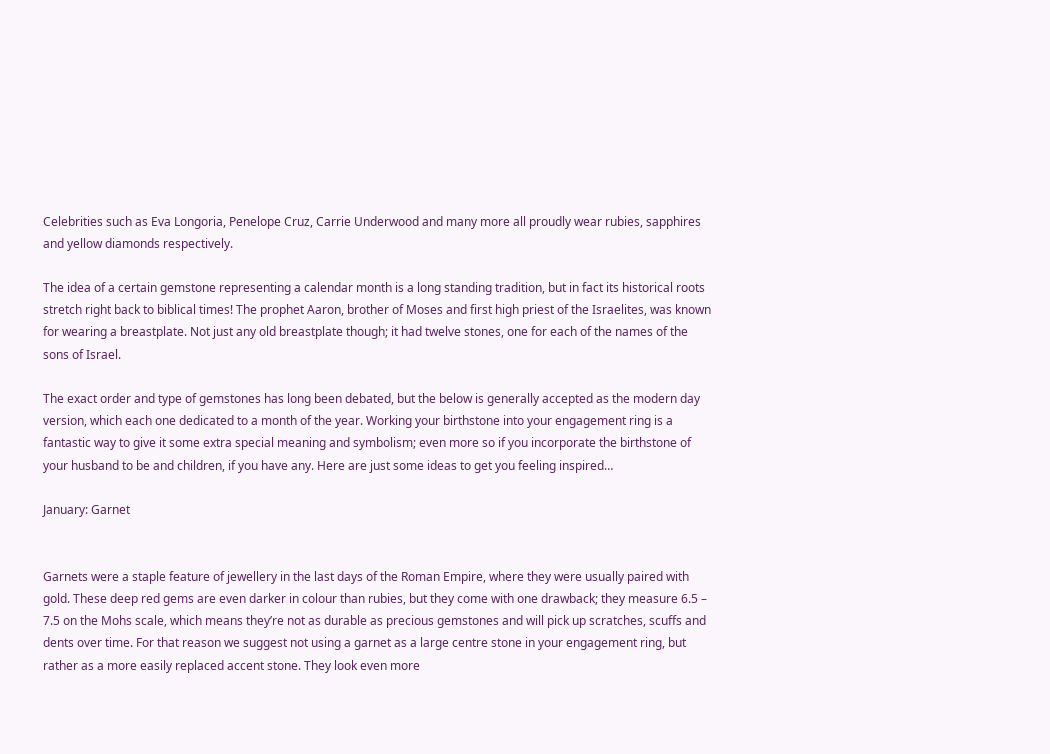Celebrities such as Eva Longoria, Penelope Cruz, Carrie Underwood and many more all proudly wear rubies, sapphires and yellow diamonds respectively.

The idea of a certain gemstone representing a calendar month is a long standing tradition, but in fact its historical roots stretch right back to biblical times! The prophet Aaron, brother of Moses and first high priest of the Israelites, was known for wearing a breastplate. Not just any old breastplate though; it had twelve stones, one for each of the names of the sons of Israel.

The exact order and type of gemstones has long been debated, but the below is generally accepted as the modern day version, which each one dedicated to a month of the year. Working your birthstone into your engagement ring is a fantastic way to give it some extra special meaning and symbolism; even more so if you incorporate the birthstone of your husband to be and children, if you have any. Here are just some ideas to get you feeling inspired…

January: Garnet


Garnets were a staple feature of jewellery in the last days of the Roman Empire, where they were usually paired with gold. These deep red gems are even darker in colour than rubies, but they come with one drawback; they measure 6.5 – 7.5 on the Mohs scale, which means they’re not as durable as precious gemstones and will pick up scratches, scuffs and dents over time. For that reason we suggest not using a garnet as a large centre stone in your engagement ring, but rather as a more easily replaced accent stone. They look even more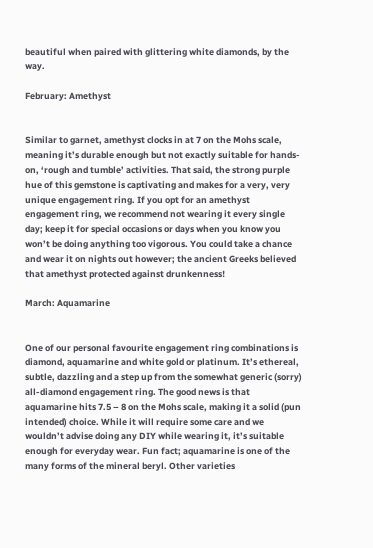beautiful when paired with glittering white diamonds, by the way.

February: Amethyst


Similar to garnet, amethyst clocks in at 7 on the Mohs scale, meaning it’s durable enough but not exactly suitable for hands-on, ‘rough and tumble’ activities. That said, the strong purple hue of this gemstone is captivating and makes for a very, very unique engagement ring. If you opt for an amethyst engagement ring, we recommend not wearing it every single day; keep it for special occasions or days when you know you won’t be doing anything too vigorous. You could take a chance and wear it on nights out however; the ancient Greeks believed that amethyst protected against drunkenness!

March: Aquamarine


One of our personal favourite engagement ring combinations is diamond, aquamarine and white gold or platinum. It’s ethereal, subtle, dazzling and a step up from the somewhat generic (sorry)  all-diamond engagement ring. The good news is that aquamarine hits 7.5 – 8 on the Mohs scale, making it a solid (pun intended) choice. While it will require some care and we wouldn’t advise doing any DIY while wearing it, it’s suitable enough for everyday wear. Fun fact; aquamarine is one of the many forms of the mineral beryl. Other varieties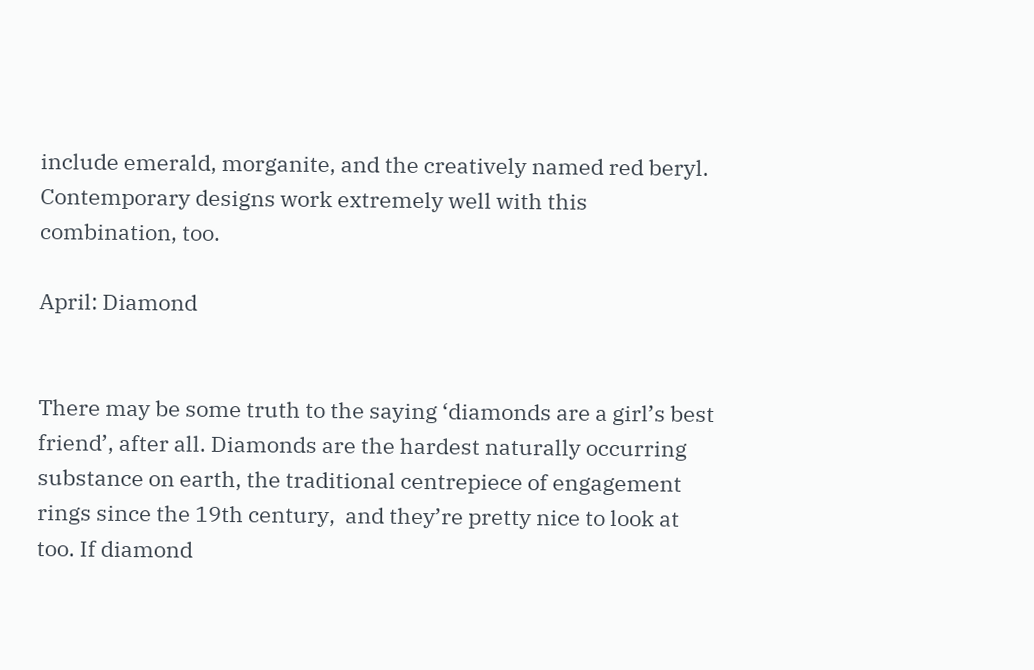include emerald, morganite, and the creatively named red beryl. Contemporary designs work extremely well with this combination, too.

April: Diamond


There may be some truth to the saying ‘diamonds are a girl’s best friend’, after all. Diamonds are the hardest naturally occurring substance on earth, the traditional centrepiece of engagement rings since the 19th century,  and they’re pretty nice to look at too. If diamond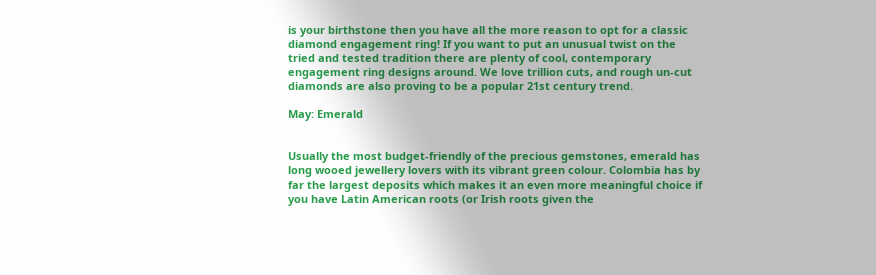is your birthstone then you have all the more reason to opt for a classic diamond engagement ring! If you want to put an unusual twist on the tried and tested tradition there are plenty of cool, contemporary engagement ring designs around. We love trillion cuts, and rough un-cut diamonds are also proving to be a popular 21st century trend.

May: Emerald


Usually the most budget-friendly of the precious gemstones, emerald has long wooed jewellery lovers with its vibrant green colour. Colombia has by far the largest deposits which makes it an even more meaningful choice if you have Latin American roots (or Irish roots given the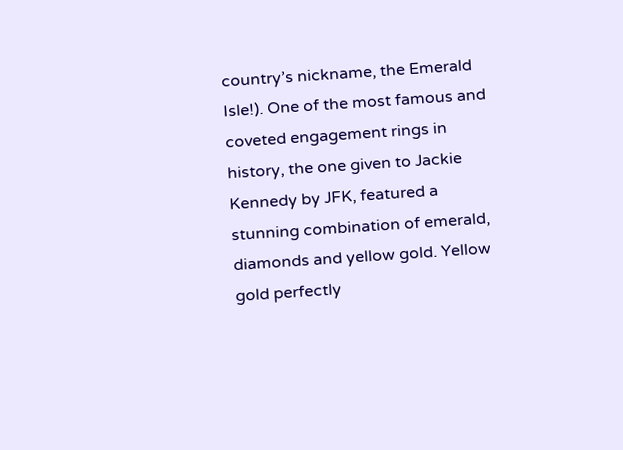country’s nickname, the Emerald Isle!). One of the most famous and coveted engagement rings in history, the one given to Jackie Kennedy by JFK, featured a stunning combination of emerald, diamonds and yellow gold. Yellow gold perfectly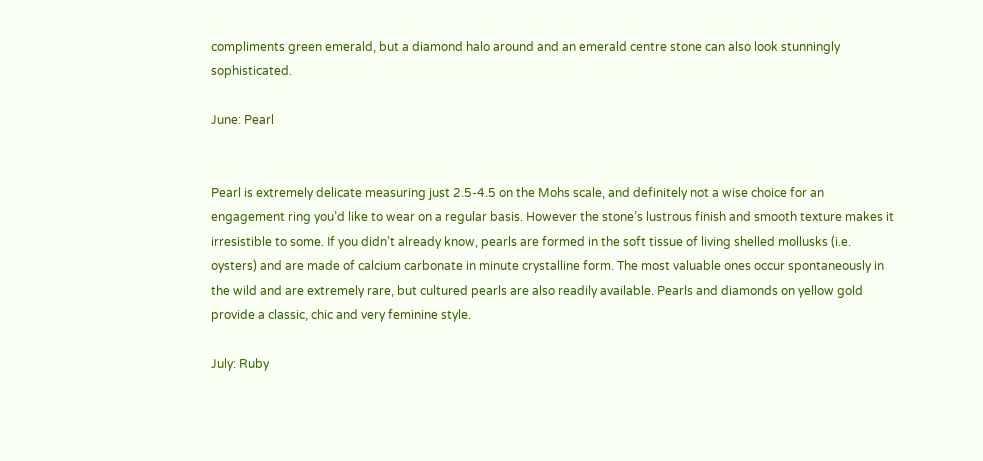compliments green emerald, but a diamond halo around and an emerald centre stone can also look stunningly sophisticated.

June: Pearl


Pearl is extremely delicate measuring just 2.5-4.5 on the Mohs scale, and definitely not a wise choice for an engagement ring you’d like to wear on a regular basis. However the stone’s lustrous finish and smooth texture makes it irresistible to some. If you didn’t already know, pearls are formed in the soft tissue of living shelled mollusks (i.e. oysters) and are made of calcium carbonate in minute crystalline form. The most valuable ones occur spontaneously in the wild and are extremely rare, but cultured pearls are also readily available. Pearls and diamonds on yellow gold provide a classic, chic and very feminine style.

July: Ruby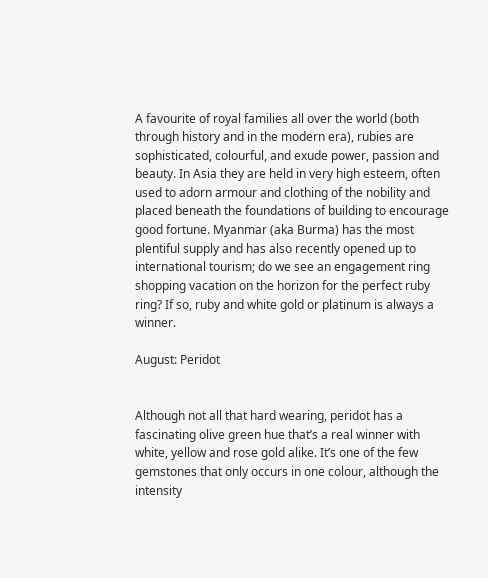A favourite of royal families all over the world (both through history and in the modern era), rubies are sophisticated, colourful, and exude power, passion and beauty. In Asia they are held in very high esteem, often used to adorn armour and clothing of the nobility and placed beneath the foundations of building to encourage good fortune. Myanmar (aka Burma) has the most plentiful supply and has also recently opened up to international tourism; do we see an engagement ring shopping vacation on the horizon for the perfect ruby ring? If so, ruby and white gold or platinum is always a winner.

August: Peridot


Although not all that hard wearing, peridot has a fascinating olive green hue that’s a real winner with white, yellow and rose gold alike. It’s one of the few gemstones that only occurs in one colour, although the intensity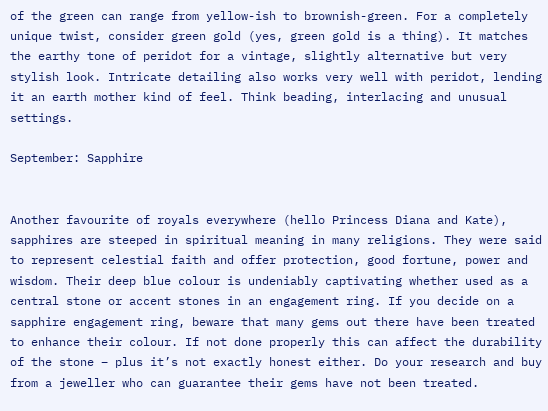of the green can range from yellow-ish to brownish-green. For a completely unique twist, consider green gold (yes, green gold is a thing). It matches the earthy tone of peridot for a vintage, slightly alternative but very stylish look. Intricate detailing also works very well with peridot, lending it an earth mother kind of feel. Think beading, interlacing and unusual settings.

September: Sapphire


Another favourite of royals everywhere (hello Princess Diana and Kate), sapphires are steeped in spiritual meaning in many religions. They were said to represent celestial faith and offer protection, good fortune, power and wisdom. Their deep blue colour is undeniably captivating whether used as a central stone or accent stones in an engagement ring. If you decide on a sapphire engagement ring, beware that many gems out there have been treated to enhance their colour. If not done properly this can affect the durability of the stone – plus it’s not exactly honest either. Do your research and buy from a jeweller who can guarantee their gems have not been treated.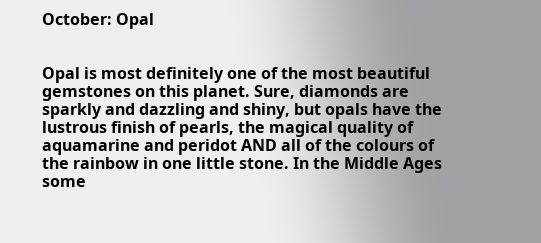October: Opal


Opal is most definitely one of the most beautiful gemstones on this planet. Sure, diamonds are sparkly and dazzling and shiny, but opals have the lustrous finish of pearls, the magical quality of aquamarine and peridot AND all of the colours of the rainbow in one little stone. In the Middle Ages some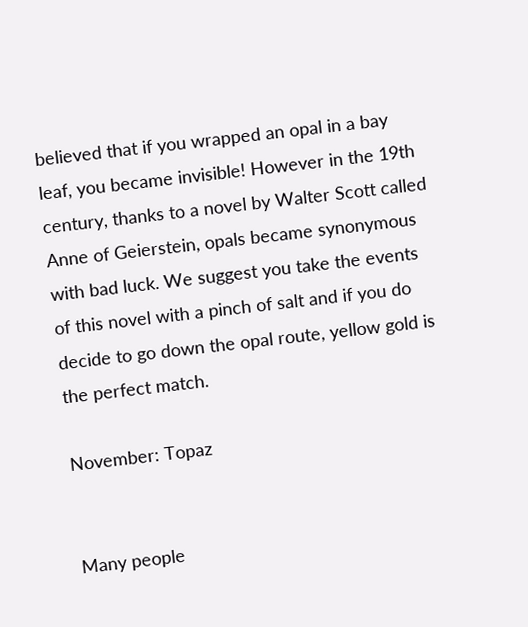believed that if you wrapped an opal in a bay leaf, you became invisible! However in the 19th century, thanks to a novel by Walter Scott called Anne of Geierstein, opals became synonymous with bad luck. We suggest you take the events of this novel with a pinch of salt and if you do decide to go down the opal route, yellow gold is the perfect match.

November: Topaz


Many people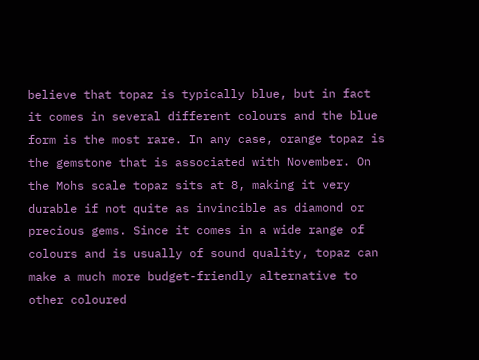believe that topaz is typically blue, but in fact it comes in several different colours and the blue form is the most rare. In any case, orange topaz is the gemstone that is associated with November. On the Mohs scale topaz sits at 8, making it very durable if not quite as invincible as diamond or precious gems. Since it comes in a wide range of colours and is usually of sound quality, topaz can make a much more budget-friendly alternative to other coloured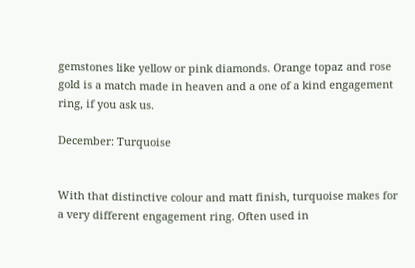gemstones like yellow or pink diamonds. Orange topaz and rose gold is a match made in heaven and a one of a kind engagement ring, if you ask us.

December: Turquoise


With that distinctive colour and matt finish, turquoise makes for a very different engagement ring. Often used in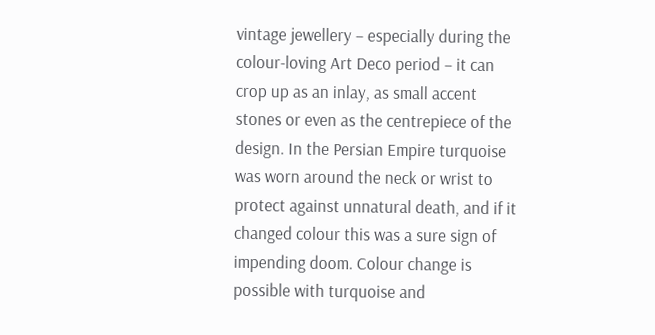vintage jewellery – especially during the colour-loving Art Deco period – it can crop up as an inlay, as small accent stones or even as the centrepiece of the design. In the Persian Empire turquoise was worn around the neck or wrist to protect against unnatural death, and if it changed colour this was a sure sign of impending doom. Colour change is possible with turquoise and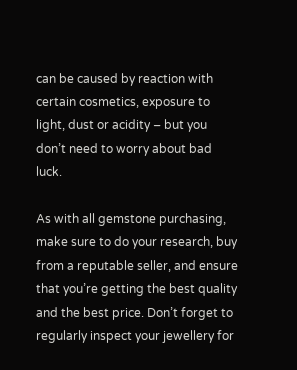can be caused by reaction with certain cosmetics, exposure to light, dust or acidity – but you don’t need to worry about bad luck.

As with all gemstone purchasing, make sure to do your research, buy from a reputable seller, and ensure that you’re getting the best quality and the best price. Don’t forget to regularly inspect your jewellery for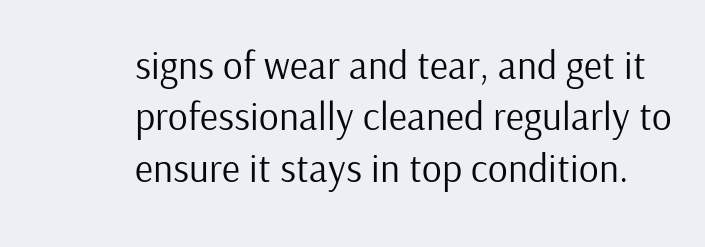signs of wear and tear, and get it professionally cleaned regularly to ensure it stays in top condition.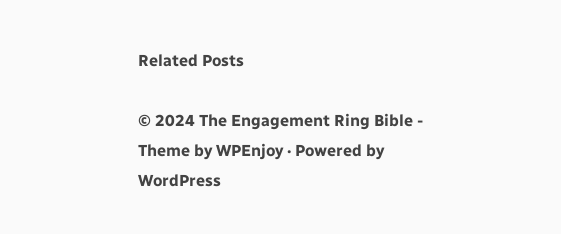Related Posts

© 2024 The Engagement Ring Bible - Theme by WPEnjoy · Powered by WordPress